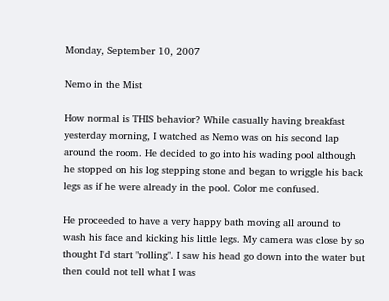Monday, September 10, 2007

Nemo in the Mist

How normal is THIS behavior? While casually having breakfast yesterday morning, I watched as Nemo was on his second lap around the room. He decided to go into his wading pool although he stopped on his log stepping stone and began to wriggle his back legs as if he were already in the pool. Color me confused.

He proceeded to have a very happy bath moving all around to wash his face and kicking his little legs. My camera was close by so thought I'd start "rolling". I saw his head go down into the water but then could not tell what I was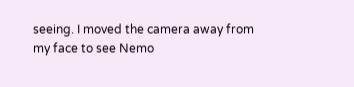seeing. I moved the camera away from my face to see Nemo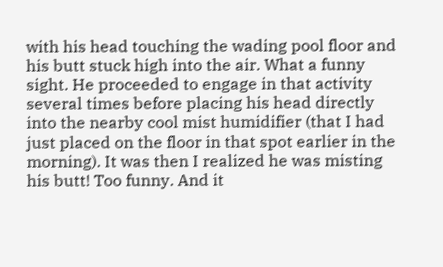with his head touching the wading pool floor and his butt stuck high into the air. What a funny sight. He proceeded to engage in that activity several times before placing his head directly into the nearby cool mist humidifier (that I had just placed on the floor in that spot earlier in the morning). It was then I realized he was misting his butt! Too funny. And it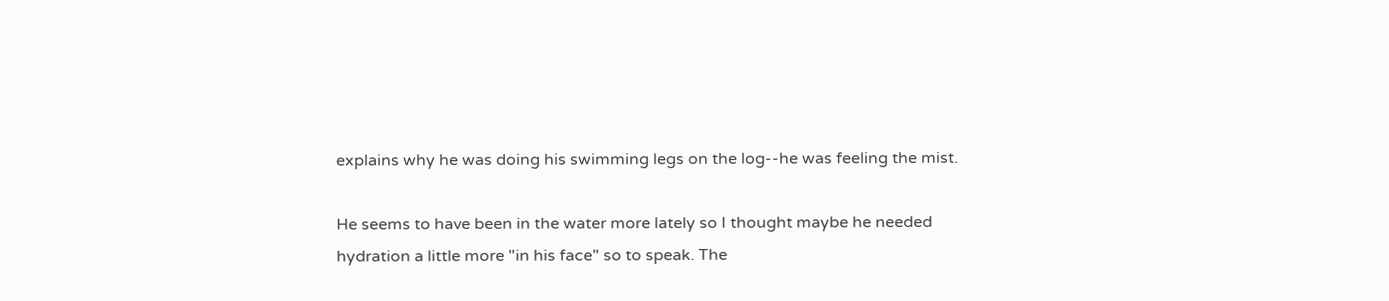explains why he was doing his swimming legs on the log--he was feeling the mist.

He seems to have been in the water more lately so I thought maybe he needed hydration a little more "in his face" so to speak. The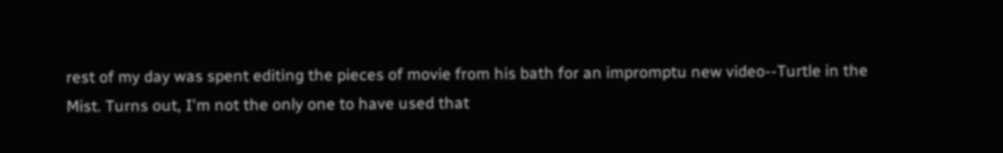rest of my day was spent editing the pieces of movie from his bath for an impromptu new video--Turtle in the Mist. Turns out, I'm not the only one to have used that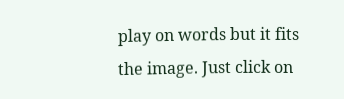play on words but it fits the image. Just click on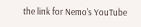the link for Nemo's YouTube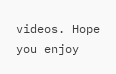videos. Hope you enjoy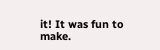it! It was fun to make.